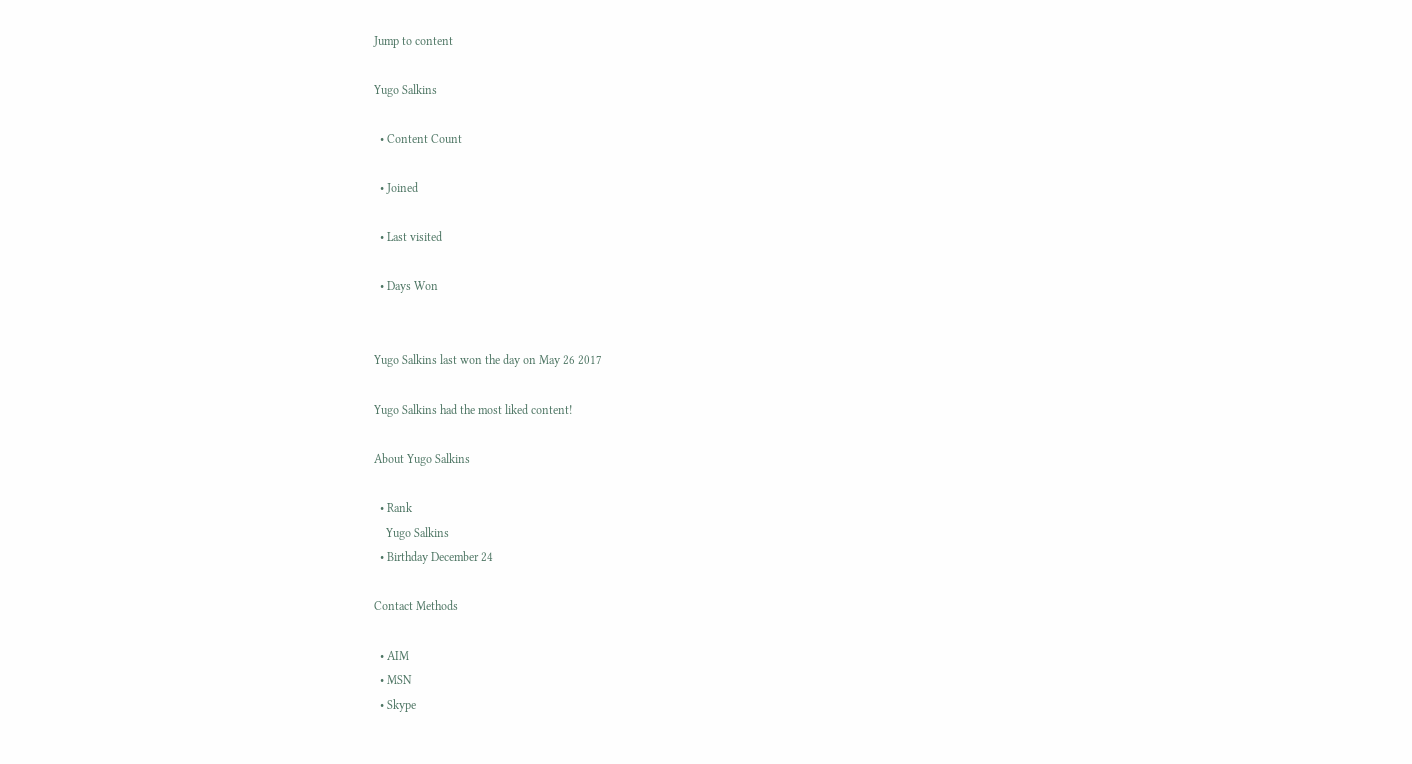Jump to content

Yugo Salkins

  • Content Count

  • Joined

  • Last visited

  • Days Won


Yugo Salkins last won the day on May 26 2017

Yugo Salkins had the most liked content!

About Yugo Salkins

  • Rank
    Yugo Salkins
  • Birthday December 24

Contact Methods

  • AIM
  • MSN
  • Skype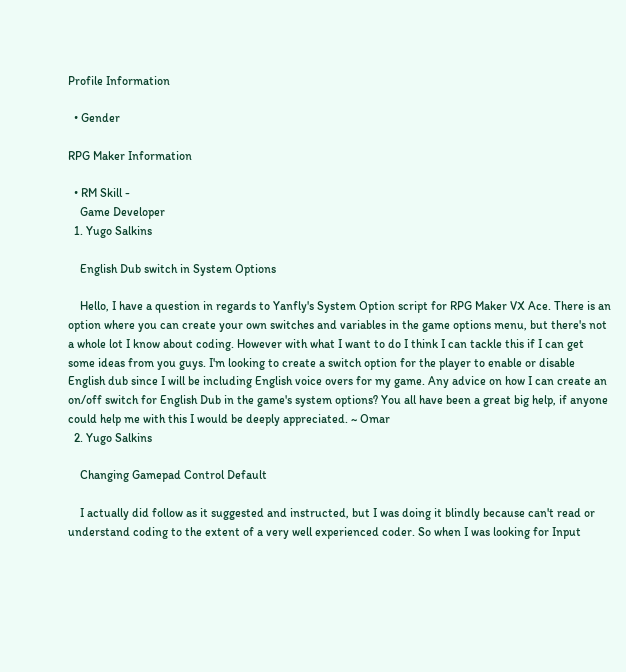Profile Information

  • Gender

RPG Maker Information

  • RM Skill -
    Game Developer
  1. Yugo Salkins

    English Dub switch in System Options

    Hello, I have a question in regards to Yanfly's System Option script for RPG Maker VX Ace. There is an option where you can create your own switches and variables in the game options menu, but there's not a whole lot I know about coding. However with what I want to do I think I can tackle this if I can get some ideas from you guys. I'm looking to create a switch option for the player to enable or disable English dub since I will be including English voice overs for my game. Any advice on how I can create an on/off switch for English Dub in the game's system options? You all have been a great big help, if anyone could help me with this I would be deeply appreciated. ~ Omar
  2. Yugo Salkins

    Changing Gamepad Control Default

    I actually did follow as it suggested and instructed, but I was doing it blindly because can't read or understand coding to the extent of a very well experienced coder. So when I was looking for Input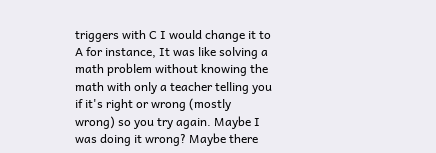triggers with C I would change it to A for instance, It was like solving a math problem without knowing the math with only a teacher telling you if it's right or wrong (mostly wrong) so you try again. Maybe I was doing it wrong? Maybe there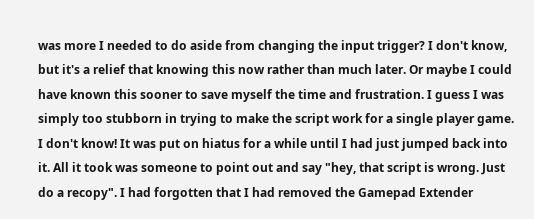was more I needed to do aside from changing the input trigger? I don't know, but it's a relief that knowing this now rather than much later. Or maybe I could have known this sooner to save myself the time and frustration. I guess I was simply too stubborn in trying to make the script work for a single player game. I don't know! It was put on hiatus for a while until I had just jumped back into it. All it took was someone to point out and say "hey, that script is wrong. Just do a recopy". I had forgotten that I had removed the Gamepad Extender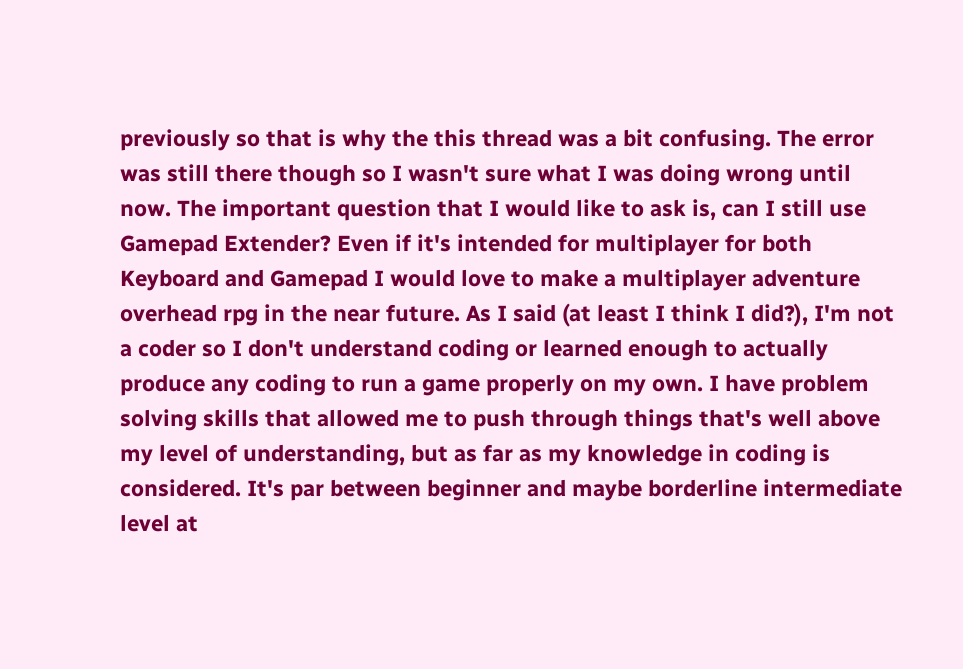previously so that is why the this thread was a bit confusing. The error was still there though so I wasn't sure what I was doing wrong until now. The important question that I would like to ask is, can I still use Gamepad Extender? Even if it's intended for multiplayer for both Keyboard and Gamepad I would love to make a multiplayer adventure overhead rpg in the near future. As I said (at least I think I did?), I'm not a coder so I don't understand coding or learned enough to actually produce any coding to run a game properly on my own. I have problem solving skills that allowed me to push through things that's well above my level of understanding, but as far as my knowledge in coding is considered. It's par between beginner and maybe borderline intermediate level at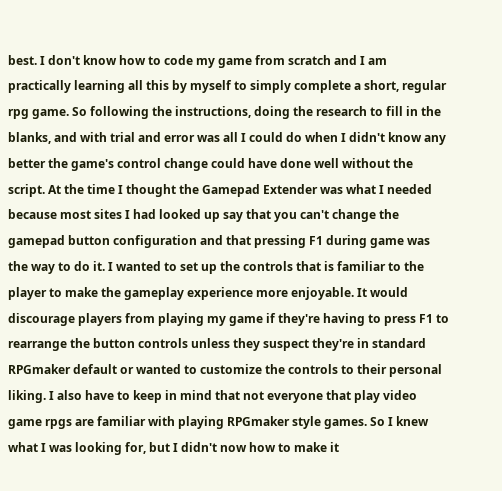best. I don't know how to code my game from scratch and I am practically learning all this by myself to simply complete a short, regular rpg game. So following the instructions, doing the research to fill in the blanks, and with trial and error was all I could do when I didn't know any better the game's control change could have done well without the script. At the time I thought the Gamepad Extender was what I needed because most sites I had looked up say that you can't change the gamepad button configuration and that pressing F1 during game was the way to do it. I wanted to set up the controls that is familiar to the player to make the gameplay experience more enjoyable. It would discourage players from playing my game if they're having to press F1 to rearrange the button controls unless they suspect they're in standard RPGmaker default or wanted to customize the controls to their personal liking. I also have to keep in mind that not everyone that play video game rpgs are familiar with playing RPGmaker style games. So I knew what I was looking for, but I didn't now how to make it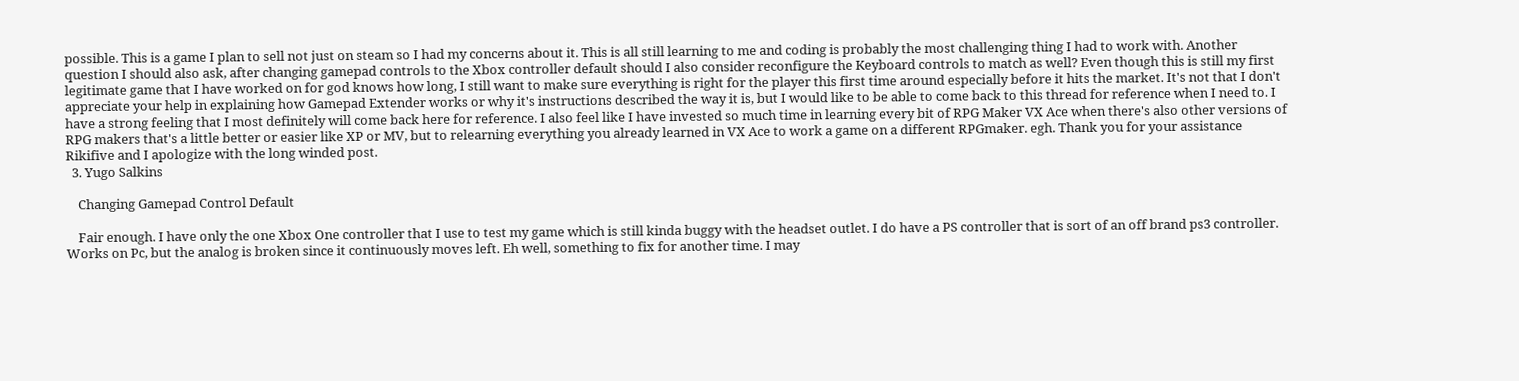possible. This is a game I plan to sell not just on steam so I had my concerns about it. This is all still learning to me and coding is probably the most challenging thing I had to work with. Another question I should also ask, after changing gamepad controls to the Xbox controller default should I also consider reconfigure the Keyboard controls to match as well? Even though this is still my first legitimate game that I have worked on for god knows how long, I still want to make sure everything is right for the player this first time around especially before it hits the market. It's not that I don't appreciate your help in explaining how Gamepad Extender works or why it's instructions described the way it is, but I would like to be able to come back to this thread for reference when I need to. I have a strong feeling that I most definitely will come back here for reference. I also feel like I have invested so much time in learning every bit of RPG Maker VX Ace when there's also other versions of RPG makers that's a little better or easier like XP or MV, but to relearning everything you already learned in VX Ace to work a game on a different RPGmaker. egh. Thank you for your assistance Rikifive and I apologize with the long winded post.
  3. Yugo Salkins

    Changing Gamepad Control Default

    Fair enough. I have only the one Xbox One controller that I use to test my game which is still kinda buggy with the headset outlet. I do have a PS controller that is sort of an off brand ps3 controller. Works on Pc, but the analog is broken since it continuously moves left. Eh well, something to fix for another time. I may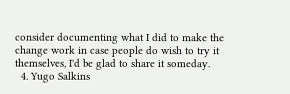consider documenting what I did to make the change work in case people do wish to try it themselves, I'd be glad to share it someday.
  4. Yugo Salkins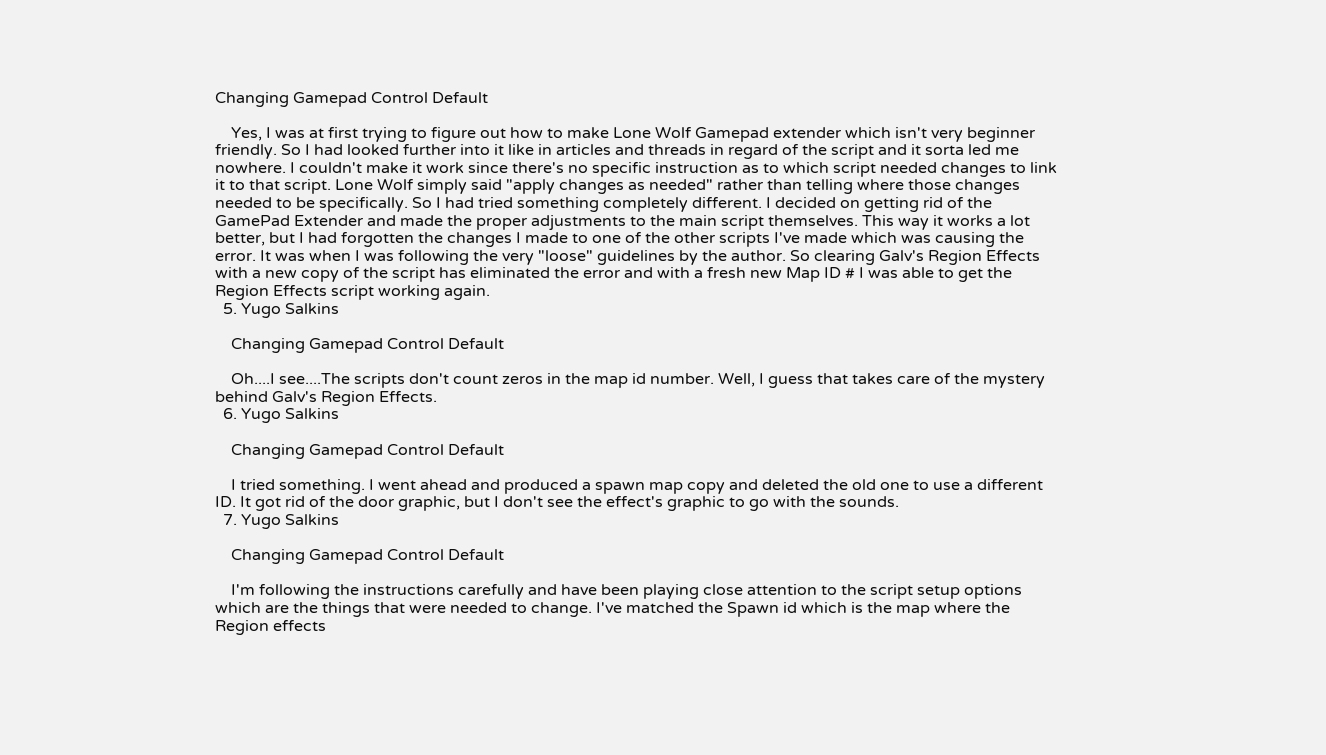Changing Gamepad Control Default

    Yes, I was at first trying to figure out how to make Lone Wolf Gamepad extender which isn't very beginner friendly. So I had looked further into it like in articles and threads in regard of the script and it sorta led me nowhere. I couldn't make it work since there's no specific instruction as to which script needed changes to link it to that script. Lone Wolf simply said "apply changes as needed" rather than telling where those changes needed to be specifically. So I had tried something completely different. I decided on getting rid of the GamePad Extender and made the proper adjustments to the main script themselves. This way it works a lot better, but I had forgotten the changes I made to one of the other scripts I've made which was causing the error. It was when I was following the very "loose" guidelines by the author. So clearing Galv's Region Effects with a new copy of the script has eliminated the error and with a fresh new Map ID # I was able to get the Region Effects script working again.
  5. Yugo Salkins

    Changing Gamepad Control Default

    Oh....I see....The scripts don't count zeros in the map id number. Well, I guess that takes care of the mystery behind Galv's Region Effects.
  6. Yugo Salkins

    Changing Gamepad Control Default

    I tried something. I went ahead and produced a spawn map copy and deleted the old one to use a different ID. It got rid of the door graphic, but I don't see the effect's graphic to go with the sounds.
  7. Yugo Salkins

    Changing Gamepad Control Default

    I'm following the instructions carefully and have been playing close attention to the script setup options which are the things that were needed to change. I've matched the Spawn id which is the map where the Region effects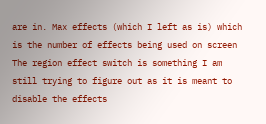are in. Max effects (which I left as is) which is the number of effects being used on screen The region effect switch is something I am still trying to figure out as it is meant to disable the effects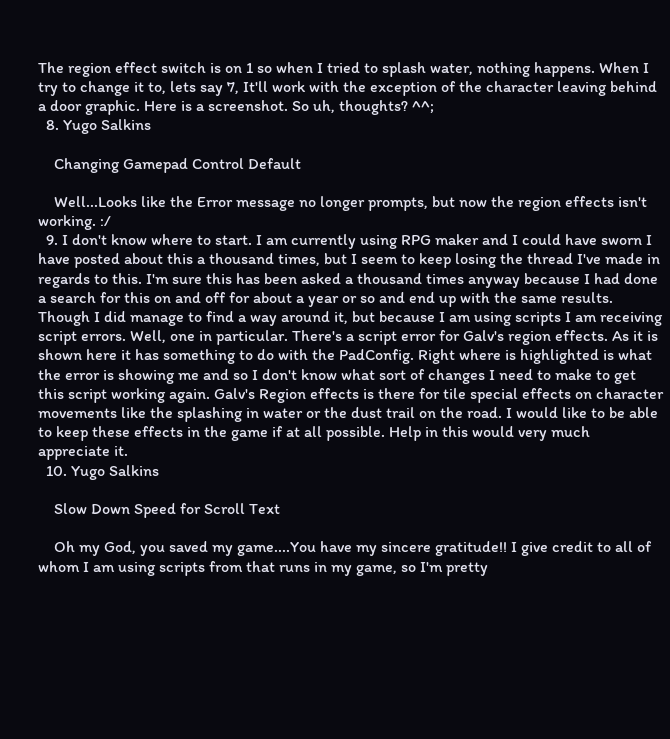The region effect switch is on 1 so when I tried to splash water, nothing happens. When I try to change it to, lets say 7, It'll work with the exception of the character leaving behind a door graphic. Here is a screenshot. So uh, thoughts? ^^;
  8. Yugo Salkins

    Changing Gamepad Control Default

    Well...Looks like the Error message no longer prompts, but now the region effects isn't working. :/
  9. I don't know where to start. I am currently using RPG maker and I could have sworn I have posted about this a thousand times, but I seem to keep losing the thread I've made in regards to this. I'm sure this has been asked a thousand times anyway because I had done a search for this on and off for about a year or so and end up with the same results. Though I did manage to find a way around it, but because I am using scripts I am receiving script errors. Well, one in particular. There's a script error for Galv's region effects. As it is shown here it has something to do with the PadConfig. Right where is highlighted is what the error is showing me and so I don't know what sort of changes I need to make to get this script working again. Galv's Region effects is there for tile special effects on character movements like the splashing in water or the dust trail on the road. I would like to be able to keep these effects in the game if at all possible. Help in this would very much appreciate it.
  10. Yugo Salkins

    Slow Down Speed for Scroll Text

    Oh my God, you saved my game....You have my sincere gratitude!! I give credit to all of whom I am using scripts from that runs in my game, so I'm pretty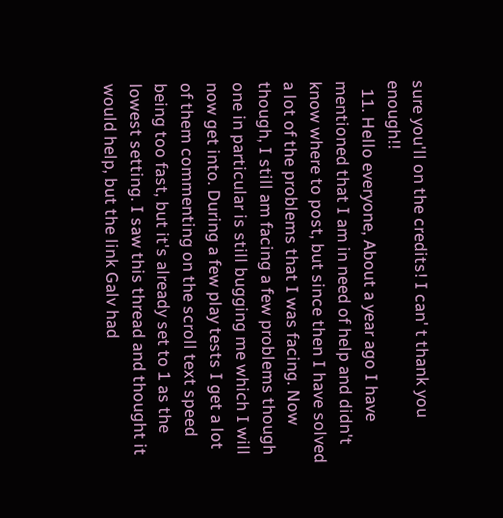sure you'll on the credits! I can' t thank you enough!!
  11. Hello everyone, About a year ago I have mentioned that I am in need of help and didn't know where to post, but since then I have solved a lot of the problems that I was facing. Now though, I still am facing a few problems though one in particular is still bugging me which I will now get into. During a few play tests I get a lot of them commenting on the scroll text speed being too fast, but it's already set to 1 as the lowest setting. I saw this thread and thought it would help, but the link Galv had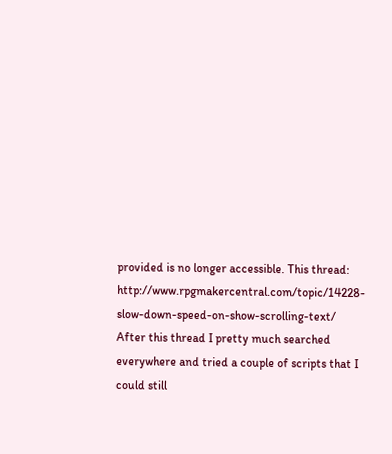provided is no longer accessible. This thread: http://www.rpgmakercentral.com/topic/14228-slow-down-speed-on-show-scrolling-text/ After this thread I pretty much searched everywhere and tried a couple of scripts that I could still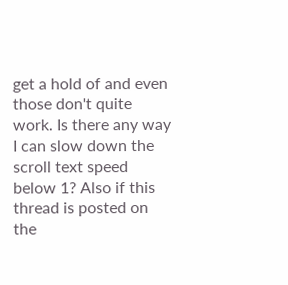get a hold of and even those don't quite work. Is there any way I can slow down the scroll text speed below 1? Also if this thread is posted on the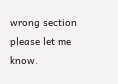wrong section please let me know.